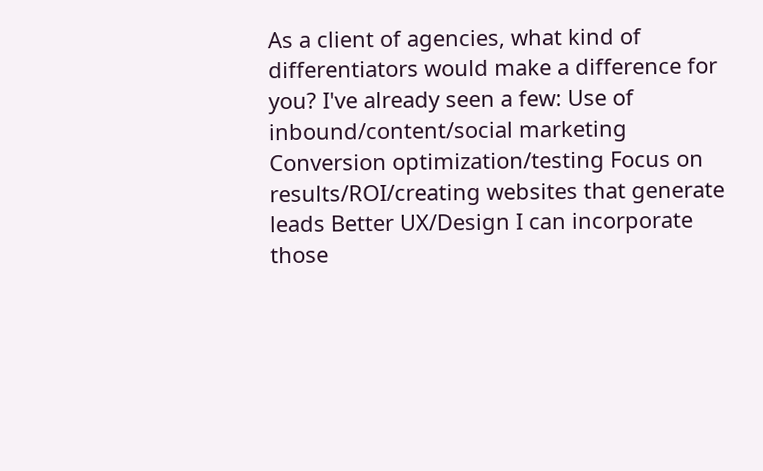As a client of agencies, what kind of differentiators would make a difference for you? I've already seen a few: Use of inbound/content/social marketing Conversion optimization/testing Focus on results/ROI/creating websites that generate leads Better UX/Design I can incorporate those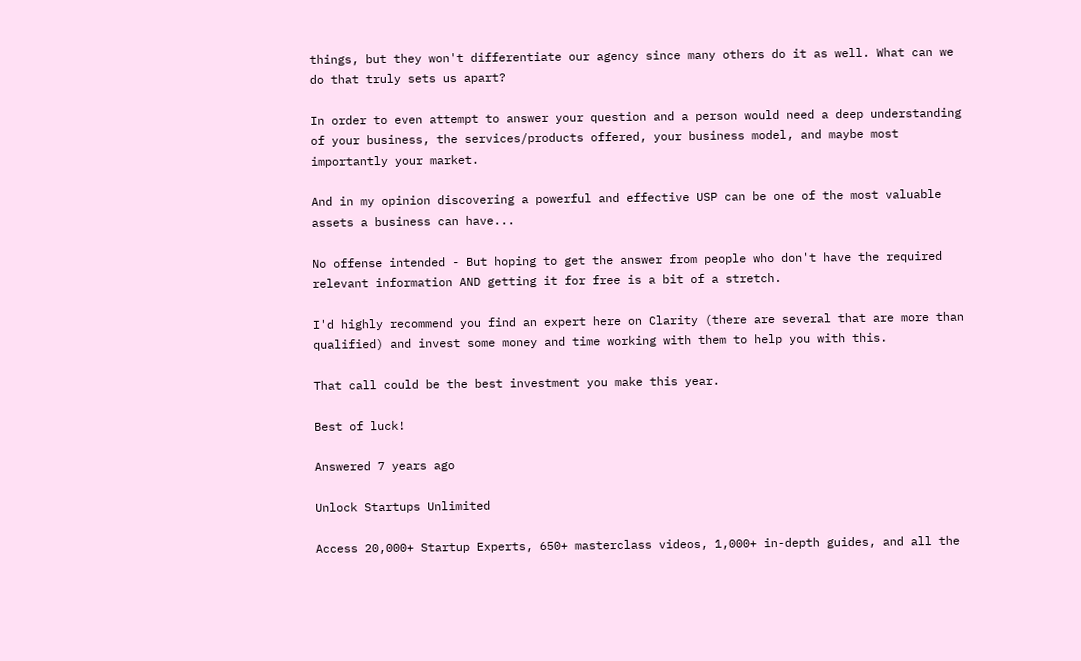things, but they won't differentiate our agency since many others do it as well. What can we do that truly sets us apart?

In order to even attempt to answer your question and a person would need a deep understanding of your business, the services/products offered, your business model, and maybe most importantly your market.

And in my opinion discovering a powerful and effective USP can be one of the most valuable assets a business can have...

No offense intended - But hoping to get the answer from people who don't have the required relevant information AND getting it for free is a bit of a stretch.

I'd highly recommend you find an expert here on Clarity (there are several that are more than qualified) and invest some money and time working with them to help you with this.

That call could be the best investment you make this year.

Best of luck!

Answered 7 years ago

Unlock Startups Unlimited

Access 20,000+ Startup Experts, 650+ masterclass videos, 1,000+ in-depth guides, and all the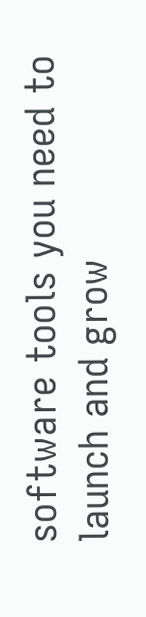software tools you need to launch and grow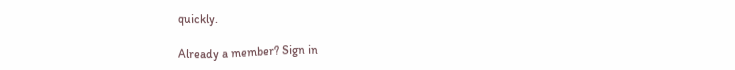quickly.

Already a member? Sign in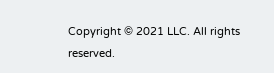Copyright © 2021 LLC. All rights reserved.